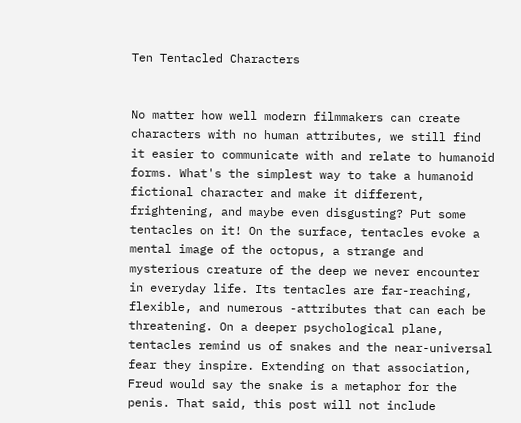Ten Tentacled Characters


No matter how well modern filmmakers can create characters with no human attributes, we still find it easier to communicate with and relate to humanoid forms. What's the simplest way to take a humanoid fictional character and make it different, frightening, and maybe even disgusting? Put some tentacles on it! On the surface, tentacles evoke a mental image of the octopus, a strange and mysterious creature of the deep we never encounter in everyday life. Its tentacles are far-reaching, flexible, and numerous -attributes that can each be threatening. On a deeper psychological plane, tentacles remind us of snakes and the near-universal fear they inspire. Extending on that association, Freud would say the snake is a metaphor for the penis. That said, this post will not include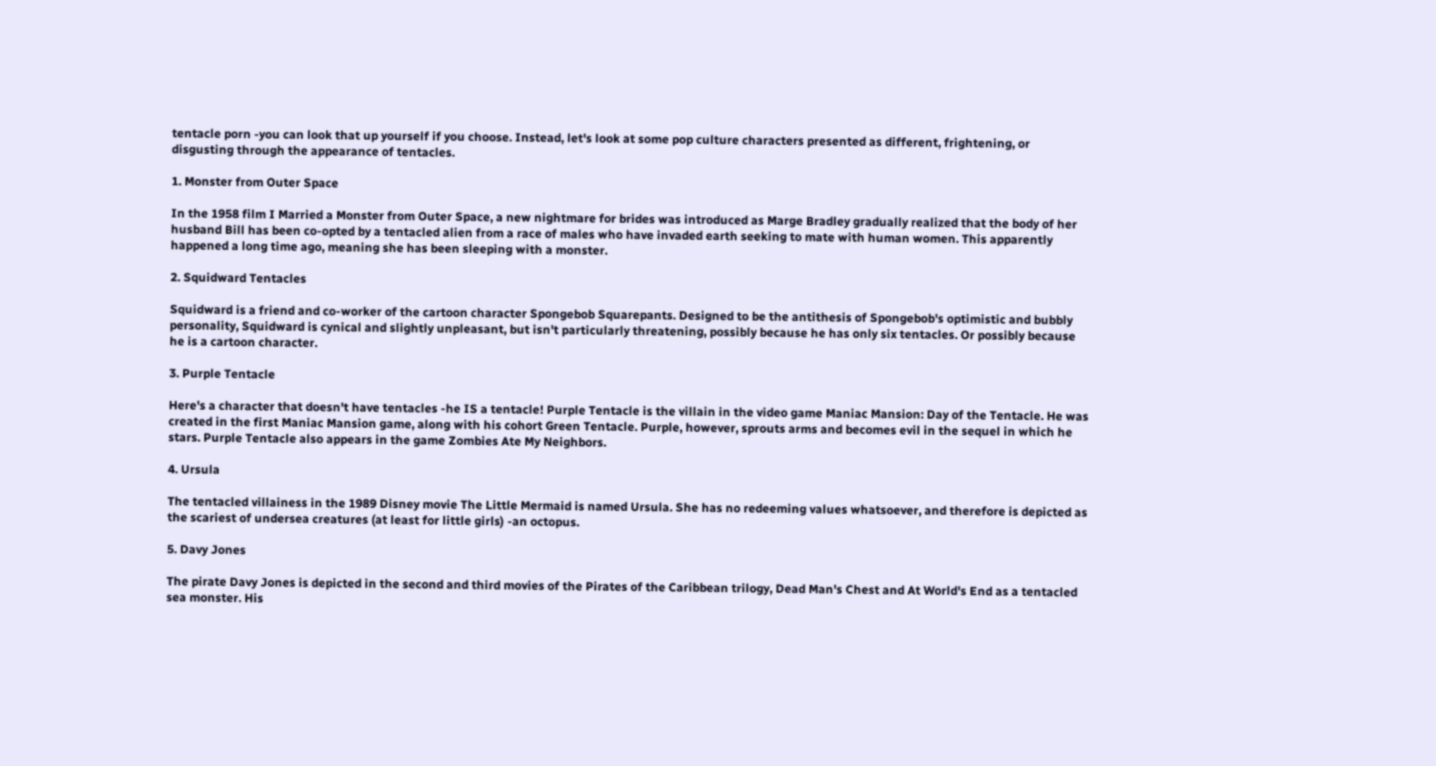tentacle porn -you can look that up yourself if you choose. Instead, let's look at some pop culture characters presented as different, frightening, or disgusting through the appearance of tentacles.

1. Monster from Outer Space

In the 1958 film I Married a Monster from Outer Space, a new nightmare for brides was introduced as Marge Bradley gradually realized that the body of her husband Bill has been co-opted by a tentacled alien from a race of males who have invaded earth seeking to mate with human women. This apparently happened a long time ago, meaning she has been sleeping with a monster.

2. Squidward Tentacles

Squidward is a friend and co-worker of the cartoon character Spongebob Squarepants. Designed to be the antithesis of Spongebob's optimistic and bubbly personality, Squidward is cynical and slightly unpleasant, but isn't particularly threatening, possibly because he has only six tentacles. Or possibly because he is a cartoon character.

3. Purple Tentacle

Here's a character that doesn't have tentacles -he IS a tentacle! Purple Tentacle is the villain in the video game Maniac Mansion: Day of the Tentacle. He was created in the first Maniac Mansion game, along with his cohort Green Tentacle. Purple, however, sprouts arms and becomes evil in the sequel in which he stars. Purple Tentacle also appears in the game Zombies Ate My Neighbors.

4. Ursula

The tentacled villainess in the 1989 Disney movie The Little Mermaid is named Ursula. She has no redeeming values whatsoever, and therefore is depicted as the scariest of undersea creatures (at least for little girls) -an octopus.

5. Davy Jones

The pirate Davy Jones is depicted in the second and third movies of the Pirates of the Caribbean trilogy, Dead Man's Chest and At World's End as a tentacled sea monster. His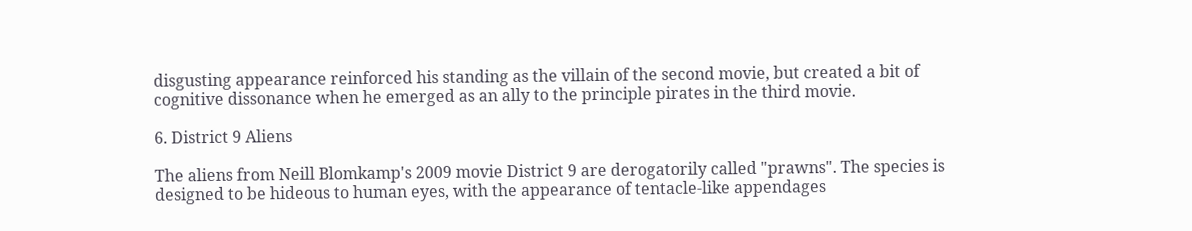disgusting appearance reinforced his standing as the villain of the second movie, but created a bit of cognitive dissonance when he emerged as an ally to the principle pirates in the third movie.

6. District 9 Aliens

The aliens from Neill Blomkamp's 2009 movie District 9 are derogatorily called "prawns". The species is designed to be hideous to human eyes, with the appearance of tentacle-like appendages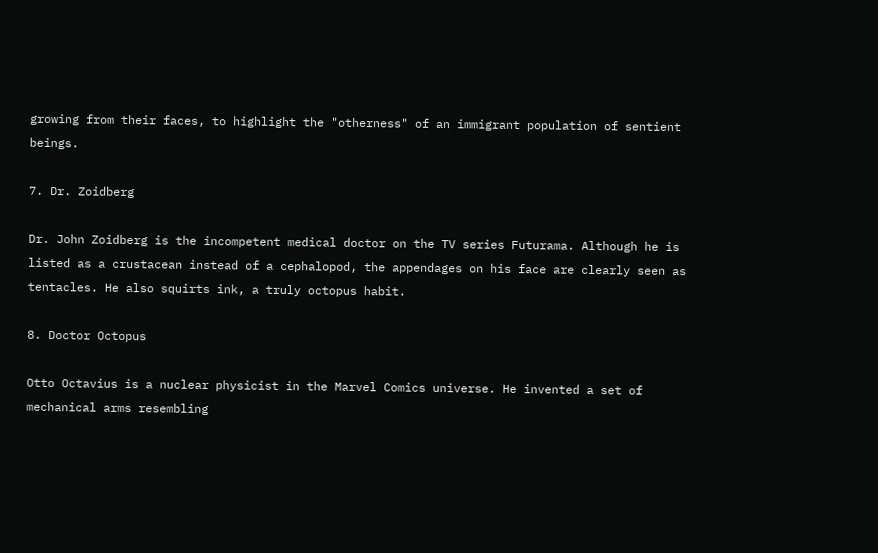growing from their faces, to highlight the "otherness" of an immigrant population of sentient beings.

7. Dr. Zoidberg

Dr. John Zoidberg is the incompetent medical doctor on the TV series Futurama. Although he is listed as a crustacean instead of a cephalopod, the appendages on his face are clearly seen as tentacles. He also squirts ink, a truly octopus habit.

8. Doctor Octopus

Otto Octavius is a nuclear physicist in the Marvel Comics universe. He invented a set of mechanical arms resembling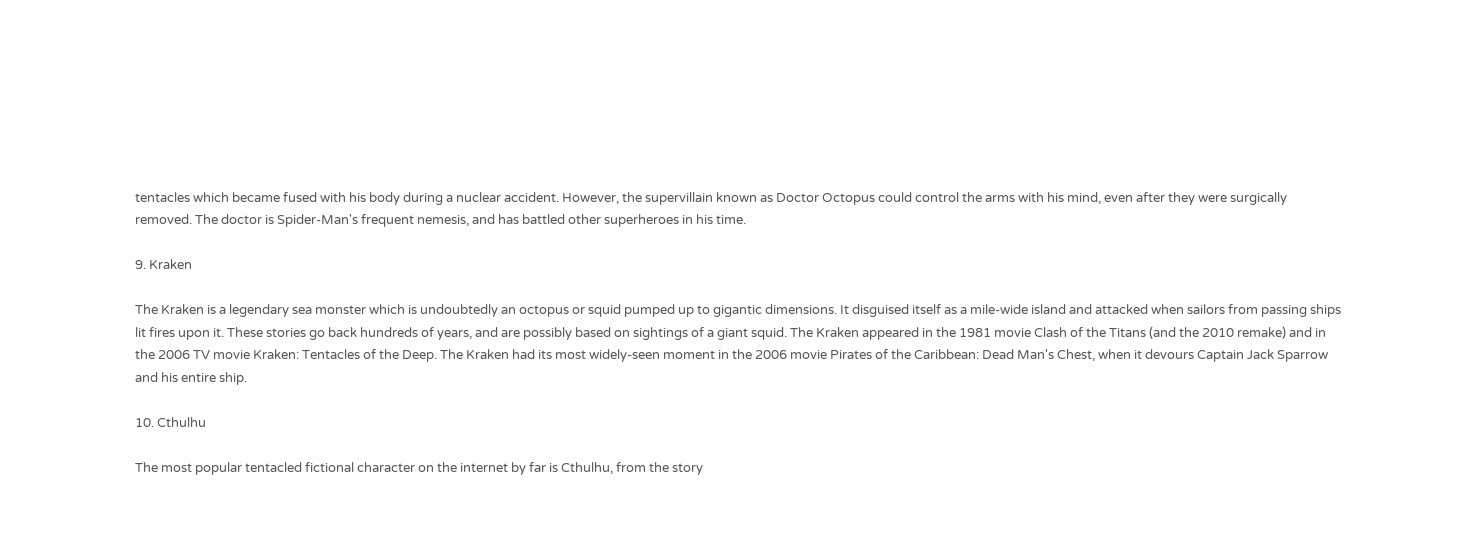tentacles which became fused with his body during a nuclear accident. However, the supervillain known as Doctor Octopus could control the arms with his mind, even after they were surgically removed. The doctor is Spider-Man's frequent nemesis, and has battled other superheroes in his time.

9. Kraken

The Kraken is a legendary sea monster which is undoubtedly an octopus or squid pumped up to gigantic dimensions. It disguised itself as a mile-wide island and attacked when sailors from passing ships lit fires upon it. These stories go back hundreds of years, and are possibly based on sightings of a giant squid. The Kraken appeared in the 1981 movie Clash of the Titans (and the 2010 remake) and in the 2006 TV movie Kraken: Tentacles of the Deep. The Kraken had its most widely-seen moment in the 2006 movie Pirates of the Caribbean: Dead Man's Chest, when it devours Captain Jack Sparrow and his entire ship.

10. Cthulhu

The most popular tentacled fictional character on the internet by far is Cthulhu, from the story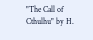"The Call of Cthulhu" by H.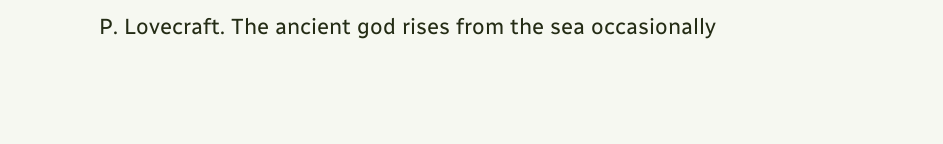P. Lovecraft. The ancient god rises from the sea occasionally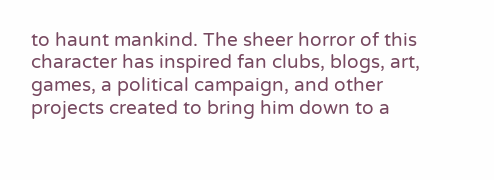to haunt mankind. The sheer horror of this character has inspired fan clubs, blogs, art, games, a political campaign, and other projects created to bring him down to a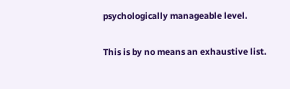psychologically manageable level.

This is by no means an exhaustive list.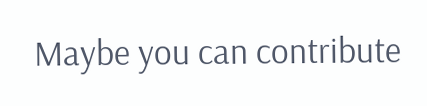Maybe you can contribute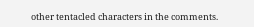other tentacled characters in the comments.